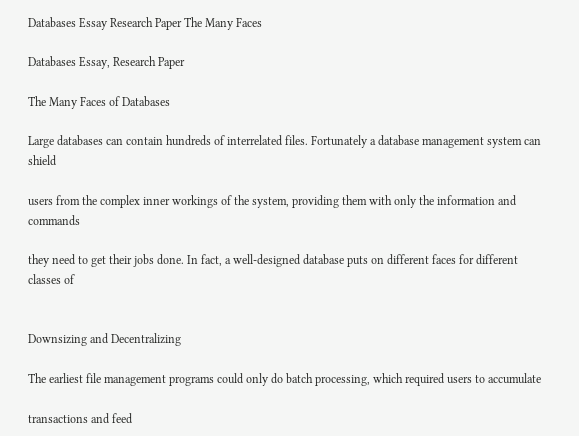Databases Essay Research Paper The Many Faces

Databases Essay, Research Paper

The Many Faces of Databases

Large databases can contain hundreds of interrelated files. Fortunately a database management system can shield

users from the complex inner workings of the system, providing them with only the information and commands

they need to get their jobs done. In fact, a well-designed database puts on different faces for different classes of


Downsizing and Decentralizing

The earliest file management programs could only do batch processing, which required users to accumulate

transactions and feed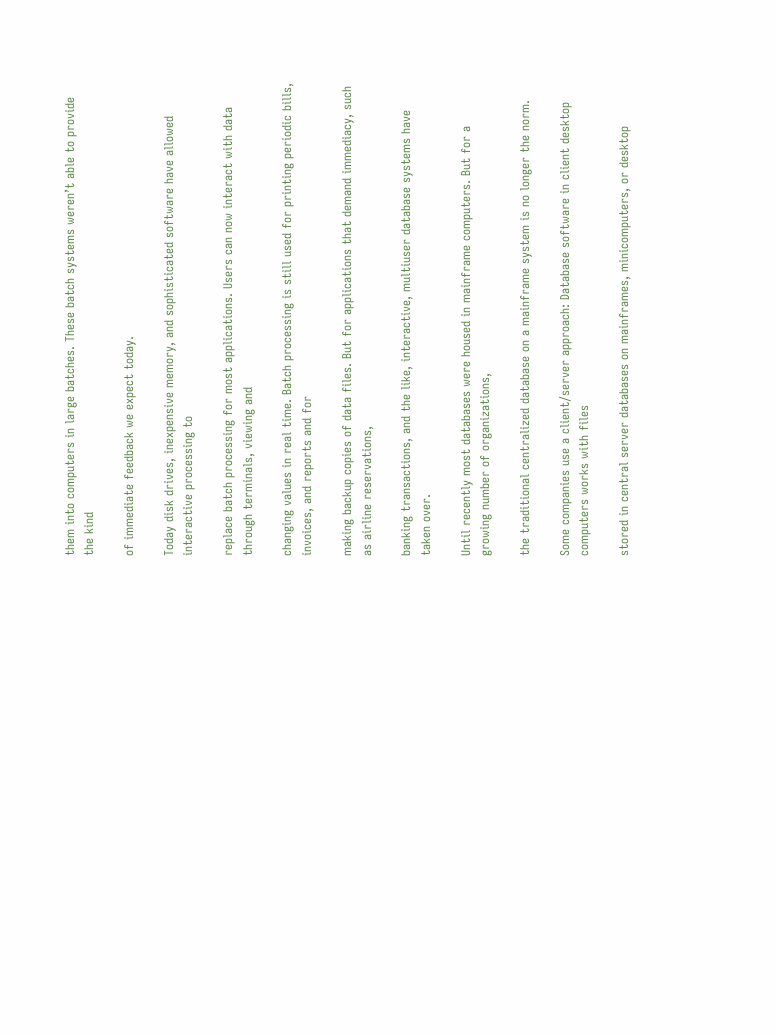them into computers in large batches. These batch systems weren’t able to provide the kind

of immediate feedback we expect today.

Today disk drives, inexpensive memory, and sophisticated software have allowed interactive processing to

replace batch processing for most applications. Users can now interact with data through terminals, viewing and

changing values in real time. Batch processing is still used for printing periodic bills, invoices, and reports and for

making backup copies of data files. But for applications that demand immediacy, such as airline reservations,

banking transactions, and the like, interactive, multiuser database systems have taken over.

Until recently most databases were housed in mainframe computers. But for a growing number of organizations,

the traditional centralized database on a mainframe system is no longer the norm.

Some companies use a client/server approach: Database software in client desktop computers works with files

stored in central server databases on mainframes, minicomputers, or desktop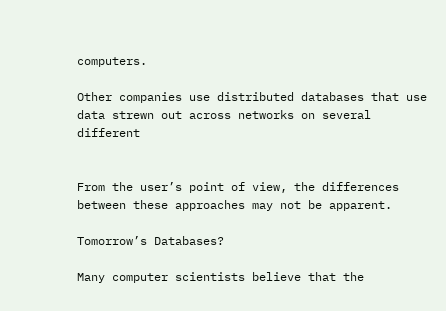computers.

Other companies use distributed databases that use data strewn out across networks on several different


From the user’s point of view, the differences between these approaches may not be apparent.

Tomorrow’s Databases?

Many computer scientists believe that the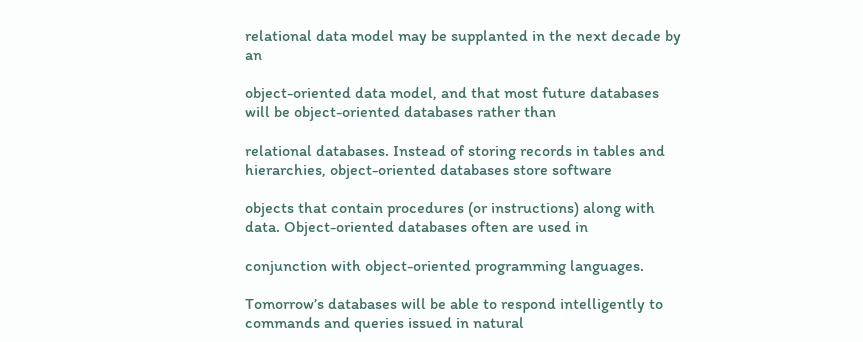relational data model may be supplanted in the next decade by an

object-oriented data model, and that most future databases will be object-oriented databases rather than

relational databases. Instead of storing records in tables and hierarchies, object-oriented databases store software

objects that contain procedures (or instructions) along with data. Object-oriented databases often are used in

conjunction with object-oriented programming languages.

Tomorrow’s databases will be able to respond intelligently to commands and queries issued in natural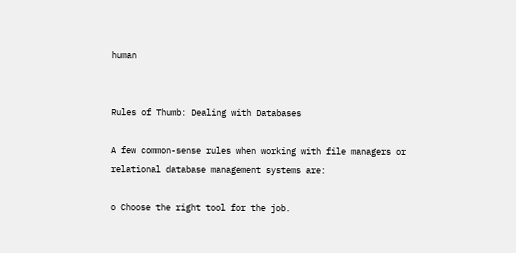human


Rules of Thumb: Dealing with Databases

A few common-sense rules when working with file managers or relational database management systems are:

o Choose the right tool for the job.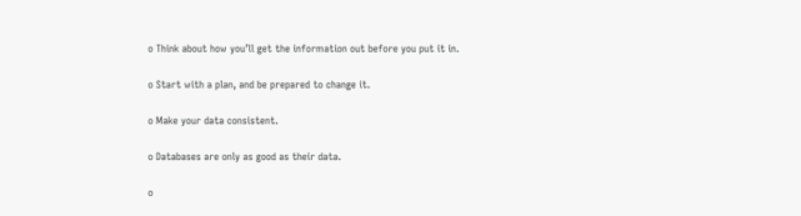o Think about how you’ll get the information out before you put it in.

o Start with a plan, and be prepared to change it.

o Make your data consistent.

o Databases are only as good as their data.

o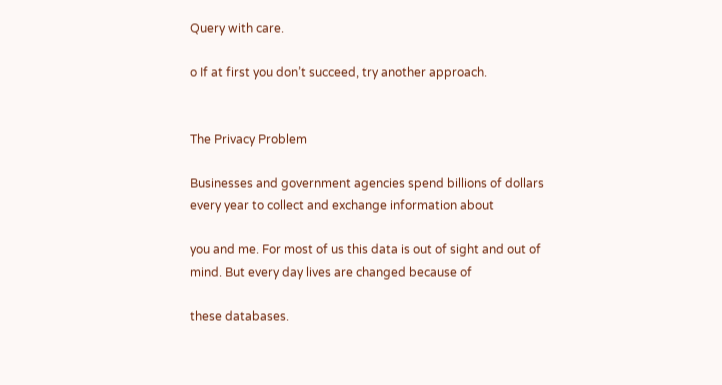Query with care.

o If at first you don’t succeed, try another approach.


The Privacy Problem

Businesses and government agencies spend billions of dollars every year to collect and exchange information about

you and me. For most of us this data is out of sight and out of mind. But every day lives are changed because of

these databases.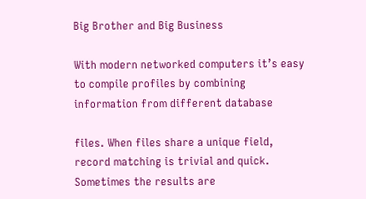Big Brother and Big Business

With modern networked computers it’s easy to compile profiles by combining information from different database

files. When files share a unique field, record matching is trivial and quick. Sometimes the results are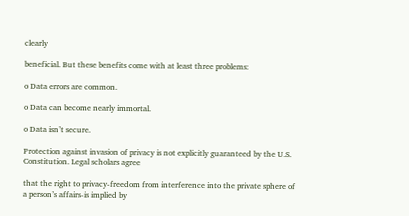clearly

beneficial. But these benefits come with at least three problems:

o Data errors are common.

o Data can become nearly immortal.

o Data isn’t secure.

Protection against invasion of privacy is not explicitly guaranteed by the U.S. Constitution. Legal scholars agree

that the right to privacy-freedom from interference into the private sphere of a person’s affairs-is implied by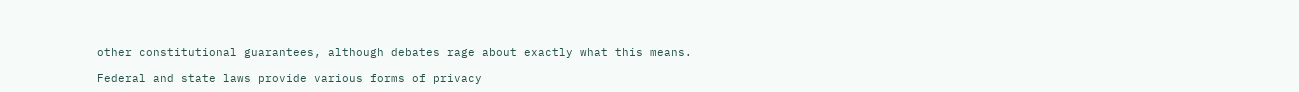other constitutional guarantees, although debates rage about exactly what this means.

Federal and state laws provide various forms of privacy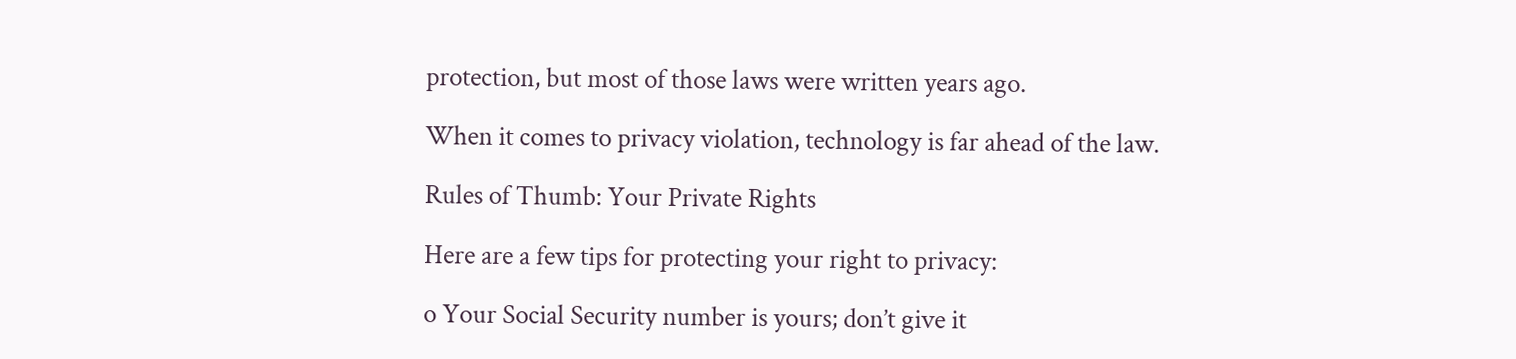protection, but most of those laws were written years ago.

When it comes to privacy violation, technology is far ahead of the law.

Rules of Thumb: Your Private Rights

Here are a few tips for protecting your right to privacy:

o Your Social Security number is yours; don’t give it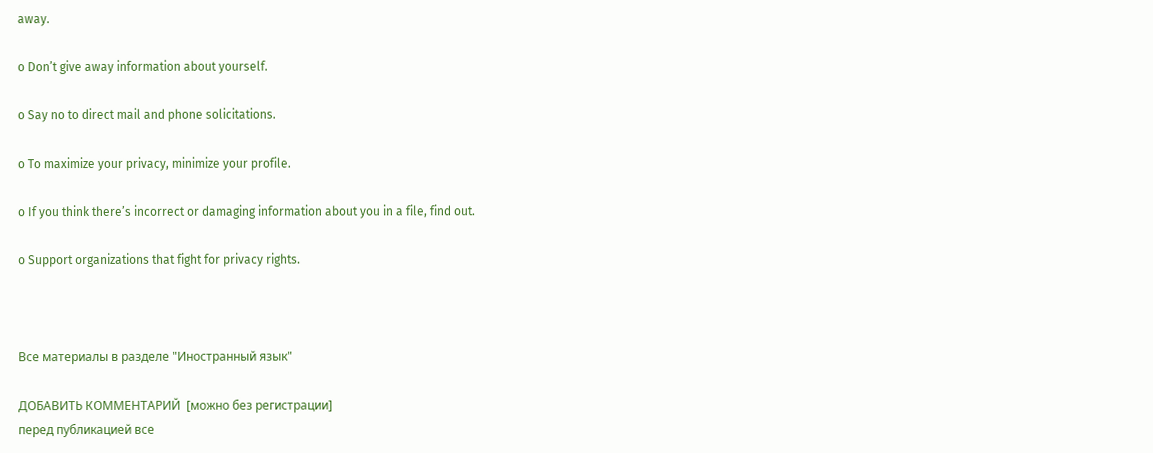away.

o Don’t give away information about yourself.

o Say no to direct mail and phone solicitations.

o To maximize your privacy, minimize your profile.

o If you think there’s incorrect or damaging information about you in a file, find out.

o Support organizations that fight for privacy rights.



Все материалы в разделе "Иностранный язык"

ДОБАВИТЬ КОММЕНТАРИЙ  [можно без регистрации]
перед публикацией все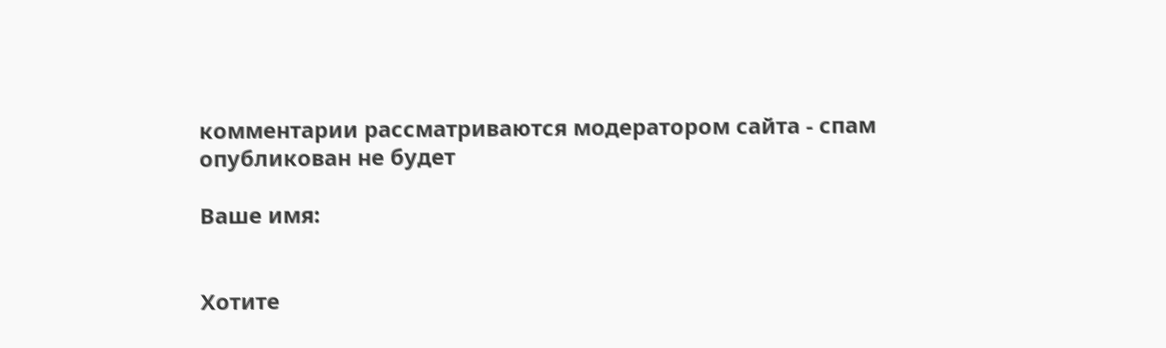комментарии рассматриваются модератором сайта - спам опубликован не будет

Ваше имя:


Хотите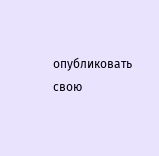опубликовать свою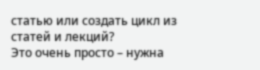статью или создать цикл из статей и лекций?
Это очень просто – нужна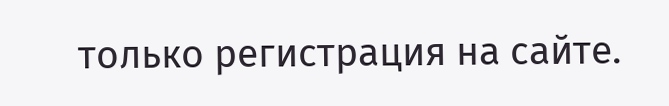только регистрация на сайте.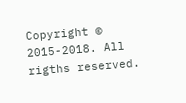Copyright © 2015-2018. All rigths reserved.